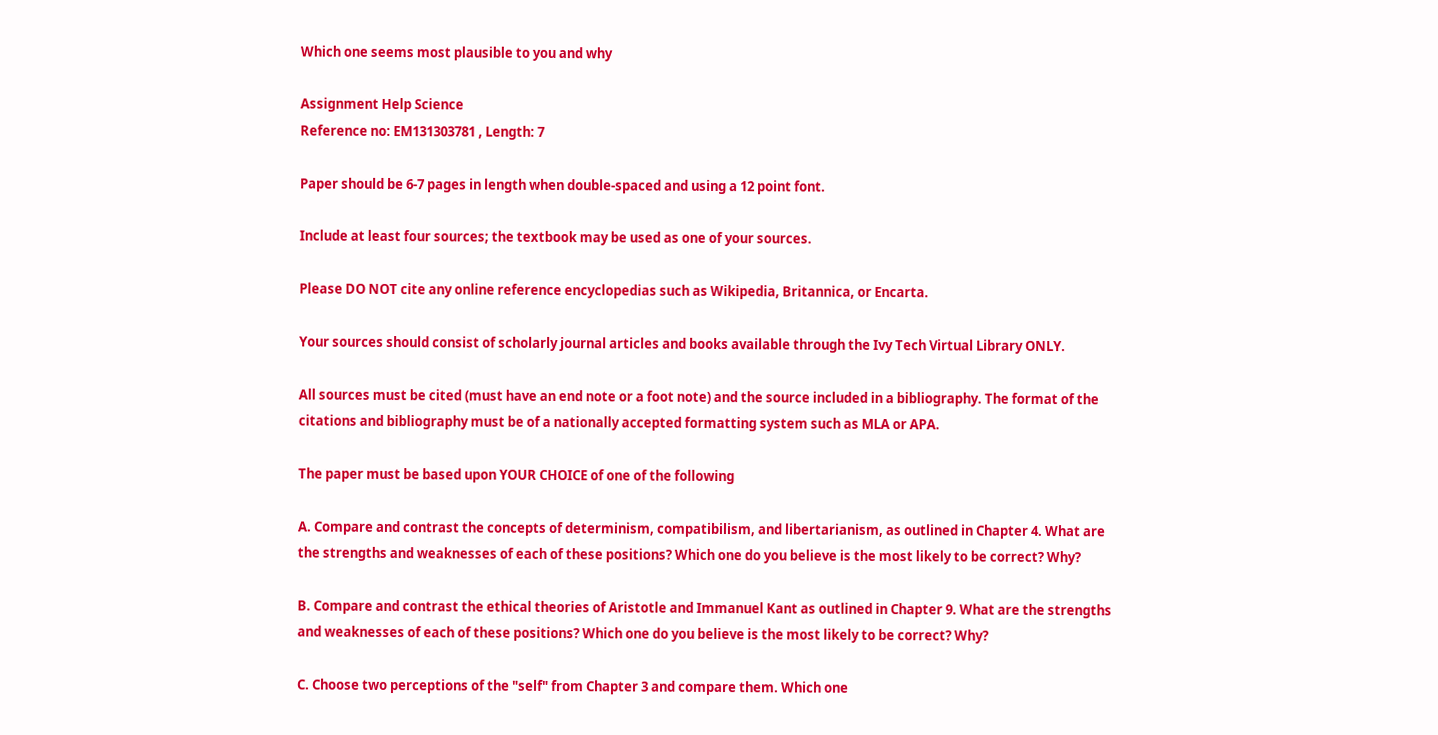Which one seems most plausible to you and why

Assignment Help Science
Reference no: EM131303781 , Length: 7

Paper should be 6-7 pages in length when double-spaced and using a 12 point font.

Include at least four sources; the textbook may be used as one of your sources.

Please DO NOT cite any online reference encyclopedias such as Wikipedia, Britannica, or Encarta.

Your sources should consist of scholarly journal articles and books available through the Ivy Tech Virtual Library ONLY.

All sources must be cited (must have an end note or a foot note) and the source included in a bibliography. The format of the citations and bibliography must be of a nationally accepted formatting system such as MLA or APA.

The paper must be based upon YOUR CHOICE of one of the following

A. Compare and contrast the concepts of determinism, compatibilism, and libertarianism, as outlined in Chapter 4. What are the strengths and weaknesses of each of these positions? Which one do you believe is the most likely to be correct? Why?

B. Compare and contrast the ethical theories of Aristotle and Immanuel Kant as outlined in Chapter 9. What are the strengths and weaknesses of each of these positions? Which one do you believe is the most likely to be correct? Why?

C. Choose two perceptions of the "self" from Chapter 3 and compare them. Which one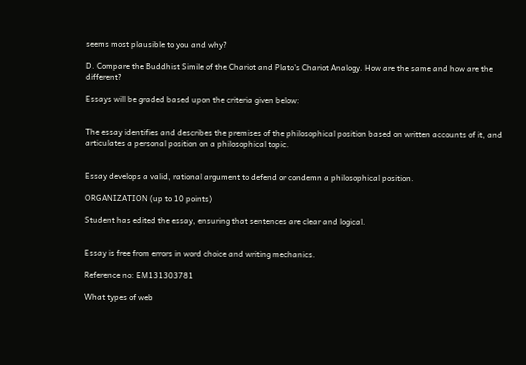seems most plausible to you and why?

D. Compare the Buddhist Simile of the Chariot and Plato's Chariot Analogy. How are the same and how are the different?

Essays will be graded based upon the criteria given below:


The essay identifies and describes the premises of the philosophical position based on written accounts of it, and articulates a personal position on a philosophical topic.


Essay develops a valid, rational argument to defend or condemn a philosophical position.

ORGANIZATION (up to 10 points)

Student has edited the essay, ensuring that sentences are clear and logical.


Essay is free from errors in word choice and writing mechanics.

Reference no: EM131303781

What types of web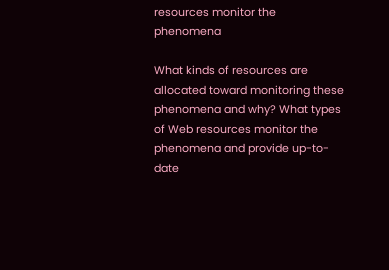resources monitor the phenomena

What kinds of resources are allocated toward monitoring these phenomena and why? What types of Web resources monitor the phenomena and provide up-to-date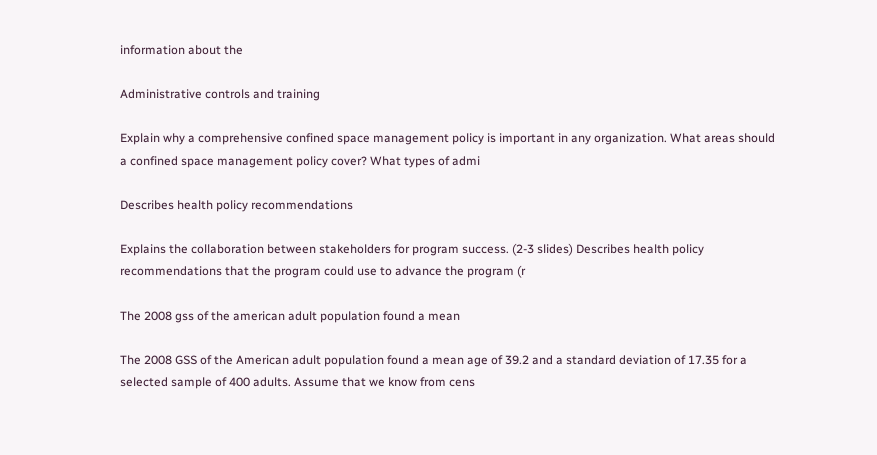information about the

Administrative controls and training

Explain why a comprehensive confined space management policy is important in any organization. What areas should a confined space management policy cover? What types of admi

Describes health policy recommendations

Explains the collaboration between stakeholders for program success. (2-3 slides) Describes health policy recommendations that the program could use to advance the program (r

The 2008 gss of the american adult population found a mean

The 2008 GSS of the American adult population found a mean age of 39.2 and a standard deviation of 17.35 for a selected sample of 400 adults. Assume that we know from cens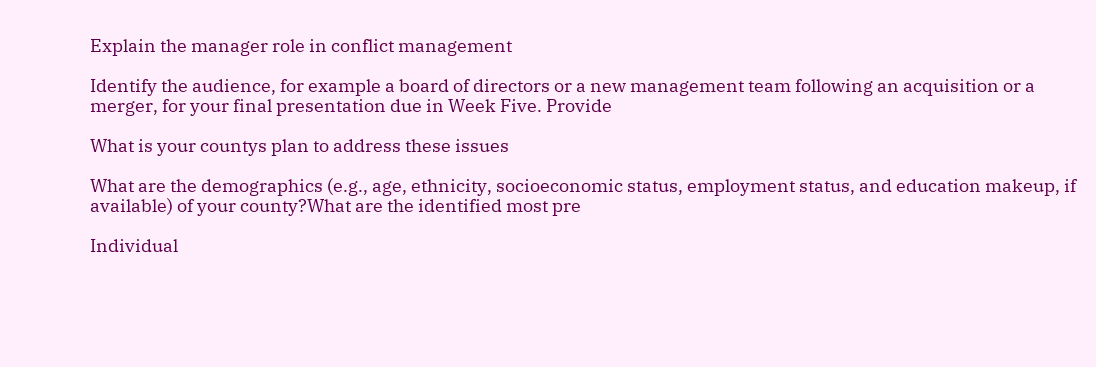Explain the manager role in conflict management

Identify the audience, for example a board of directors or a new management team following an acquisition or a merger, for your final presentation due in Week Five. Provide

What is your countys plan to address these issues

What are the demographics (e.g., age, ethnicity, socioeconomic status, employment status, and education makeup, if available) of your county?What are the identified most pre

Individual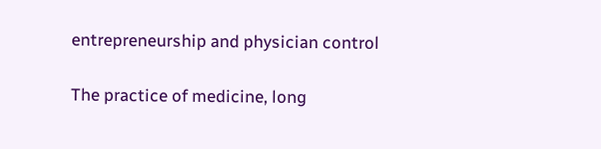entrepreneurship and physician control

The practice of medicine, long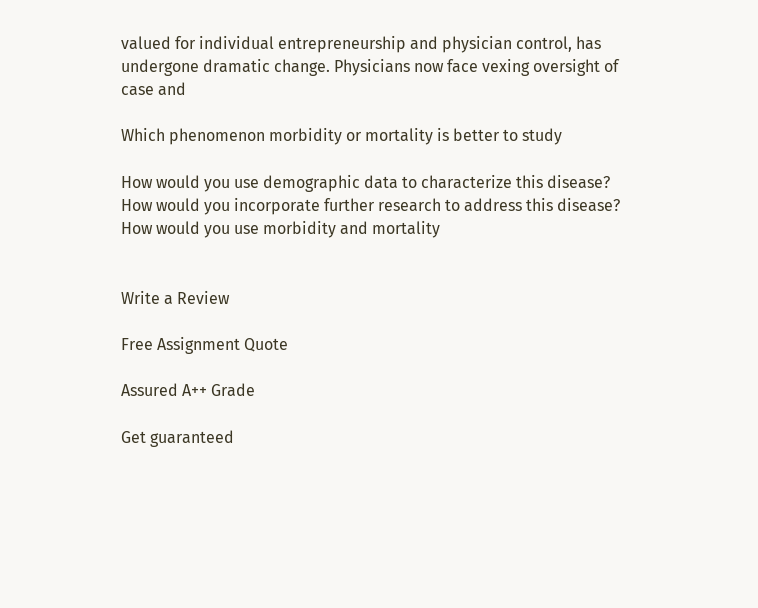valued for individual entrepreneurship and physician control, has undergone dramatic change. Physicians now face vexing oversight of case and

Which phenomenon morbidity or mortality is better to study

How would you use demographic data to characterize this disease? How would you incorporate further research to address this disease? How would you use morbidity and mortality


Write a Review

Free Assignment Quote

Assured A++ Grade

Get guaranteed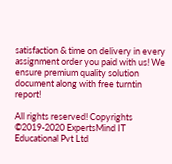satisfaction & time on delivery in every assignment order you paid with us! We ensure premium quality solution document along with free turntin report!

All rights reserved! Copyrights ©2019-2020 ExpertsMind IT Educational Pvt Ltd